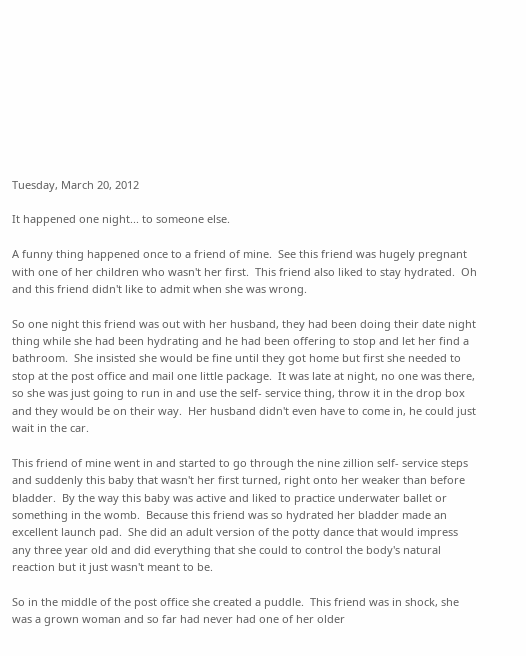Tuesday, March 20, 2012

It happened one night... to someone else.

A funny thing happened once to a friend of mine.  See this friend was hugely pregnant with one of her children who wasn't her first.  This friend also liked to stay hydrated.  Oh and this friend didn't like to admit when she was wrong.

So one night this friend was out with her husband, they had been doing their date night thing while she had been hydrating and he had been offering to stop and let her find a bathroom.  She insisted she would be fine until they got home but first she needed to stop at the post office and mail one little package.  It was late at night, no one was there, so she was just going to run in and use the self- service thing, throw it in the drop box and they would be on their way.  Her husband didn't even have to come in, he could just wait in the car.

This friend of mine went in and started to go through the nine zillion self- service steps and suddenly this baby that wasn't her first turned, right onto her weaker than before bladder.  By the way this baby was active and liked to practice underwater ballet or something in the womb.  Because this friend was so hydrated her bladder made an excellent launch pad.  She did an adult version of the potty dance that would impress any three year old and did everything that she could to control the body's natural reaction but it just wasn't meant to be.

So in the middle of the post office she created a puddle.  This friend was in shock, she was a grown woman and so far had never had one of her older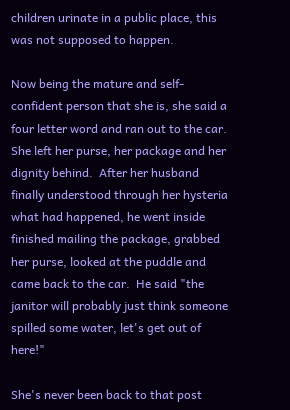children urinate in a public place, this was not supposed to happen.

Now being the mature and self-confident person that she is, she said a four letter word and ran out to the car.  She left her purse, her package and her dignity behind.  After her husband finally understood through her hysteria what had happened, he went inside finished mailing the package, grabbed her purse, looked at the puddle and came back to the car.  He said "the janitor will probably just think someone spilled some water, let's get out of here!"

She's never been back to that post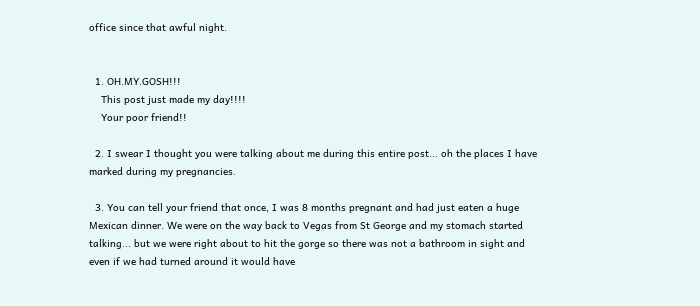office since that awful night.


  1. OH.MY.GOSH!!!
    This post just made my day!!!!
    Your poor friend!!

  2. I swear I thought you were talking about me during this entire post... oh the places I have marked during my pregnancies.

  3. You can tell your friend that once, I was 8 months pregnant and had just eaten a huge Mexican dinner. We were on the way back to Vegas from St George and my stomach started talking... but we were right about to hit the gorge so there was not a bathroom in sight and even if we had turned around it would have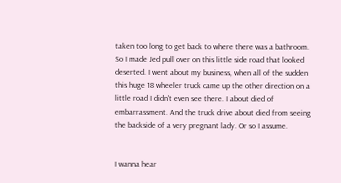taken too long to get back to where there was a bathroom. So I made Jed pull over on this little side road that looked deserted. I went about my business, when all of the sudden this huge 18 wheeler truck came up the other direction on a little road I didn't even see there. I about died of embarrassment. And the truck drive about died from seeing the backside of a very pregnant lady. Or so I assume.


I wanna hear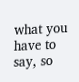what you have to say, so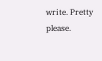write. Pretty please.